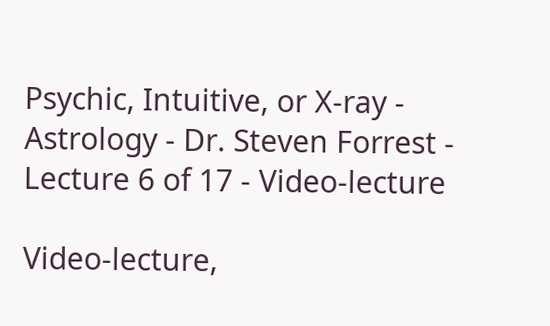Psychic, Intuitive, or X-ray - Astrology - Dr. Steven Forrest - Lecture 6 of 17 - Video-lecture

Video-lecture,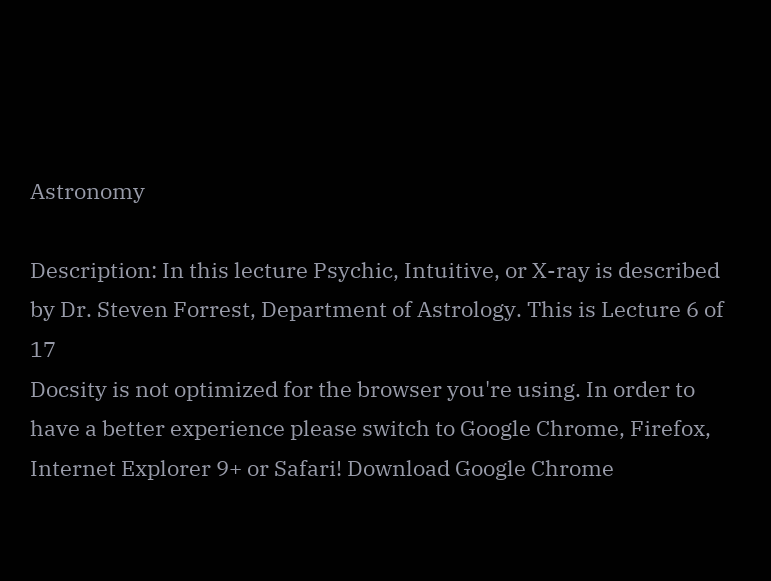Astronomy

Description: In this lecture Psychic, Intuitive, or X-ray is described by Dr. Steven Forrest, Department of Astrology. This is Lecture 6 of 17
Docsity is not optimized for the browser you're using. In order to have a better experience please switch to Google Chrome, Firefox, Internet Explorer 9+ or Safari! Download Google Chrome